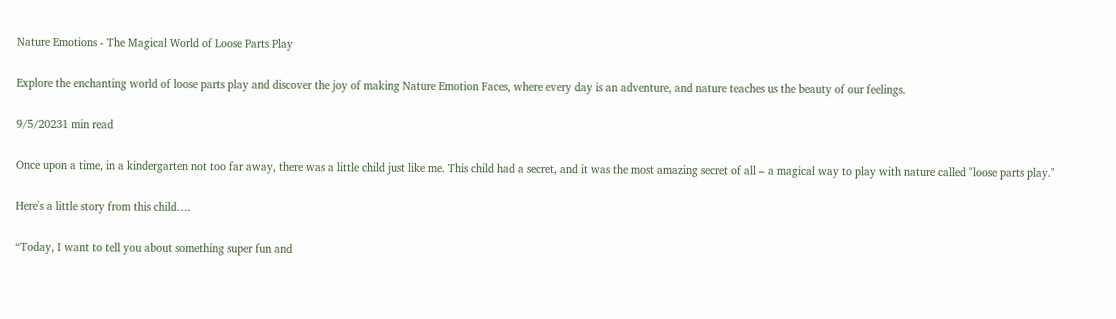Nature Emotions - The Magical World of Loose Parts Play

Explore the enchanting world of loose parts play and discover the joy of making Nature Emotion Faces, where every day is an adventure, and nature teaches us the beauty of our feelings.

9/5/20231 min read

Once upon a time, in a kindergarten not too far away, there was a little child just like me. This child had a secret, and it was the most amazing secret of all – a magical way to play with nature called "loose parts play."

Here's a little story from this child….

“Today, I want to tell you about something super fun and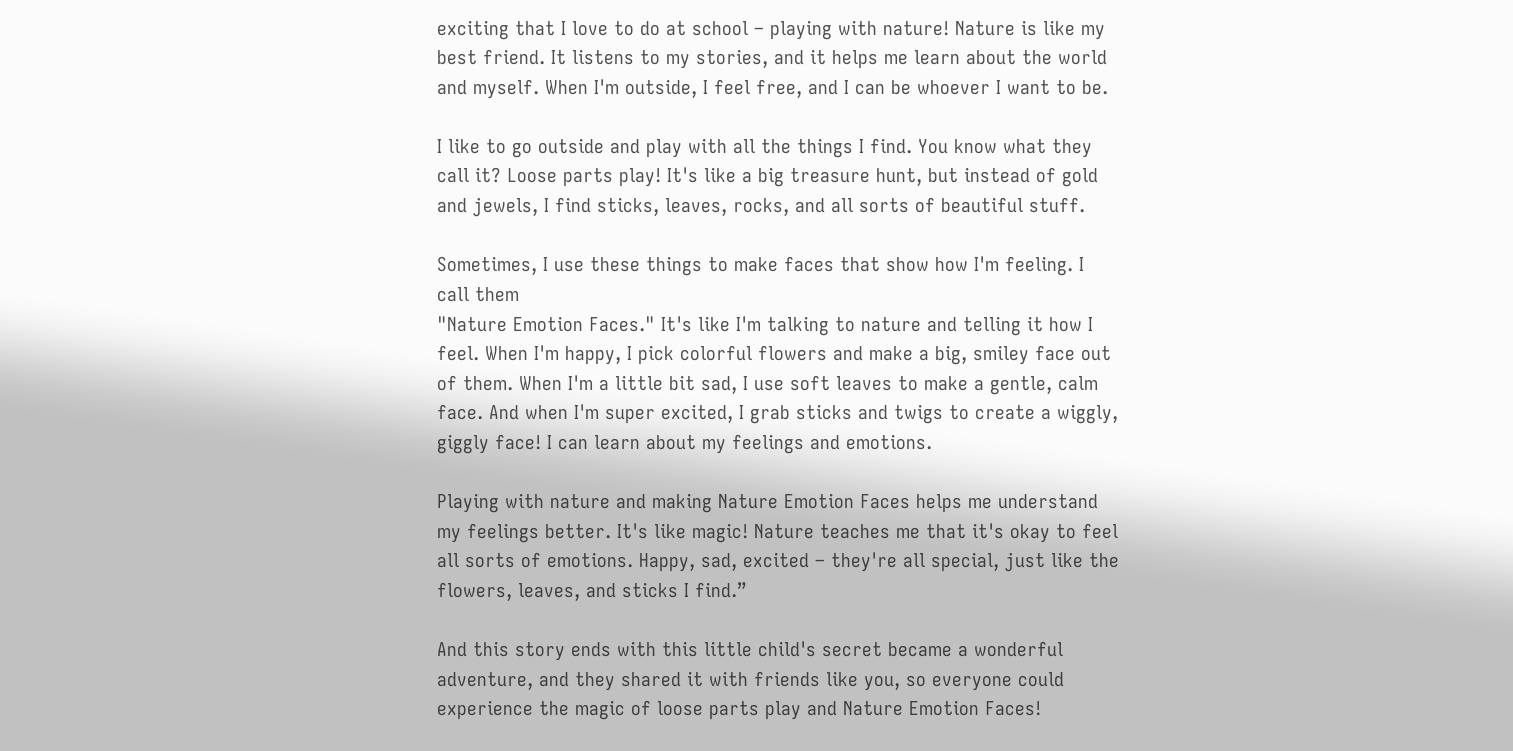exciting that I love to do at school – playing with nature! Nature is like my best friend. It listens to my stories, and it helps me learn about the world and myself. When I'm outside, I feel free, and I can be whoever I want to be.

I like to go outside and play with all the things I find. You know what they call it? Loose parts play! It's like a big treasure hunt, but instead of gold and jewels, I find sticks, leaves, rocks, and all sorts of beautiful stuff.

Sometimes, I use these things to make faces that show how I'm feeling. I call them
"Nature Emotion Faces." It's like I'm talking to nature and telling it how I feel. When I'm happy, I pick colorful flowers and make a big, smiley face out of them. When I'm a little bit sad, I use soft leaves to make a gentle, calm face. And when I'm super excited, I grab sticks and twigs to create a wiggly, giggly face! I can learn about my feelings and emotions.

Playing with nature and making Nature Emotion Faces helps me understand my feelings better. It's like magic! Nature teaches me that it's okay to feel all sorts of emotions. Happy, sad, excited – they're all special, just like the flowers, leaves, and sticks I find.”

And this story ends with this little child's secret became a wonderful adventure, and they shared it with friends like you, so everyone could experience the magic of loose parts play and Nature Emotion Faces!